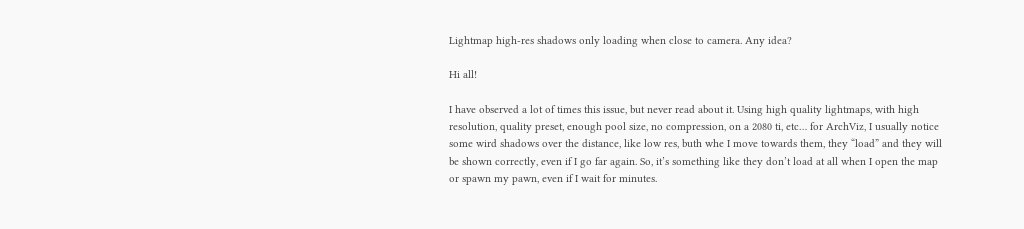Lightmap high-res shadows only loading when close to camera. Any idea?

Hi all!

I have observed a lot of times this issue, but never read about it. Using high quality lightmaps, with high resolution, quality preset, enough pool size, no compression, on a 2080 ti, etc… for ArchViz, I usually notice some wird shadows over the distance, like low res, buth whe I move towards them, they “load” and they will be shown correctly, even if I go far again. So, it’s something like they don’t load at all when I open the map or spawn my pawn, even if I wait for minutes.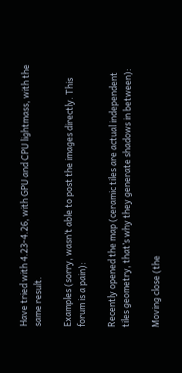Have tried with 4.23-4.26, with GPU and CPU lightmass, with the same result.

Examples (sorry, wasn’t able to post the images directly. This forum is a pain):

Recently opened the map (ceramic tiles are actual independent tiles geometry, that’s why they generate shadows in between):

Moving close (the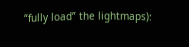“fully load” the lightmaps):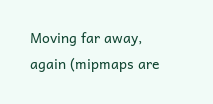Moving far away, again (mipmaps are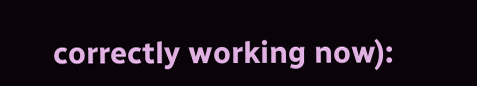correctly working now):